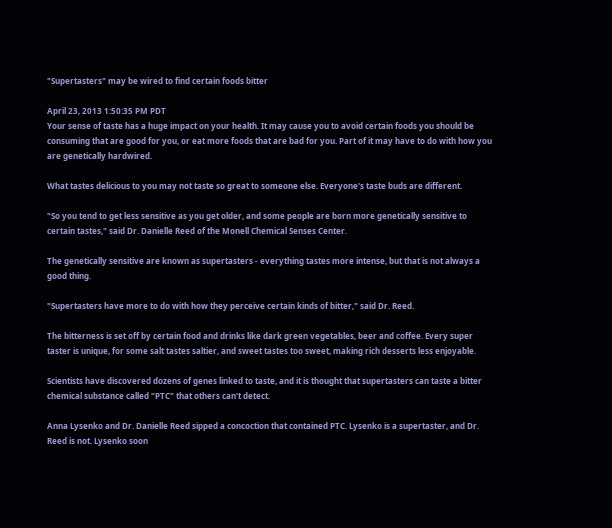"Supertasters" may be wired to find certain foods bitter

April 23, 2013 1:50:35 PM PDT
Your sense of taste has a huge impact on your health. It may cause you to avoid certain foods you should be consuming that are good for you, or eat more foods that are bad for you. Part of it may have to do with how you are genetically hardwired.

What tastes delicious to you may not taste so great to someone else. Everyone's taste buds are different.

"So you tend to get less sensitive as you get older, and some people are born more genetically sensitive to certain tastes," said Dr. Danielle Reed of the Monell Chemical Senses Center.

The genetically sensitive are known as supertasters - everything tastes more intense, but that is not always a good thing.

"Supertasters have more to do with how they perceive certain kinds of bitter," said Dr. Reed.

The bitterness is set off by certain food and drinks like dark green vegetables, beer and coffee. Every super taster is unique, for some salt tastes saltier, and sweet tastes too sweet, making rich desserts less enjoyable.

Scientists have discovered dozens of genes linked to taste, and it is thought that supertasters can taste a bitter chemical substance called "PTC" that others can't detect.

Anna Lysenko and Dr. Danielle Reed sipped a concoction that contained PTC. Lysenko is a supertaster, and Dr. Reed is not. Lysenko soon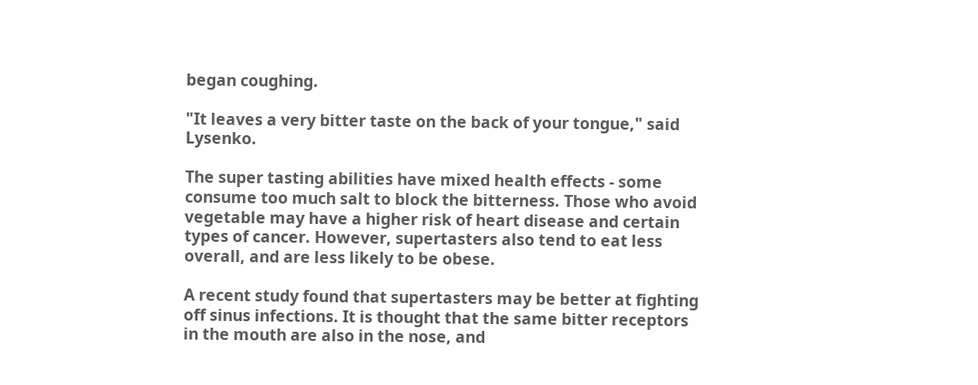began coughing.

"It leaves a very bitter taste on the back of your tongue," said Lysenko.

The super tasting abilities have mixed health effects - some consume too much salt to block the bitterness. Those who avoid vegetable may have a higher risk of heart disease and certain types of cancer. However, supertasters also tend to eat less overall, and are less likely to be obese.

A recent study found that supertasters may be better at fighting off sinus infections. It is thought that the same bitter receptors in the mouth are also in the nose, and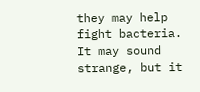they may help fight bacteria. It may sound strange, but it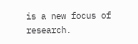is a new focus of research.